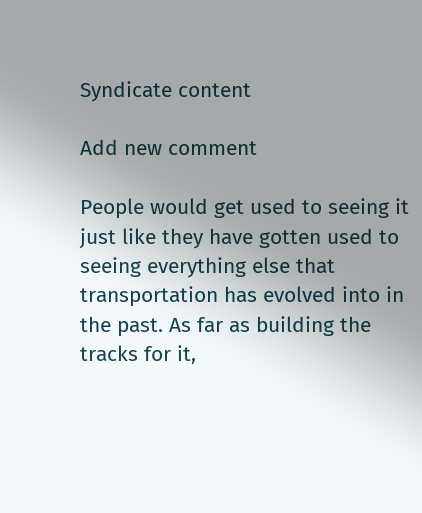Syndicate content

Add new comment

People would get used to seeing it just like they have gotten used to seeing everything else that transportation has evolved into in the past. As far as building the tracks for it,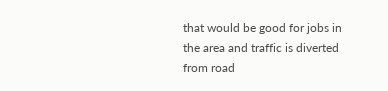that would be good for jobs in the area and traffic is diverted from road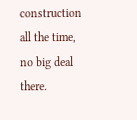construction all the time, no big deal there.